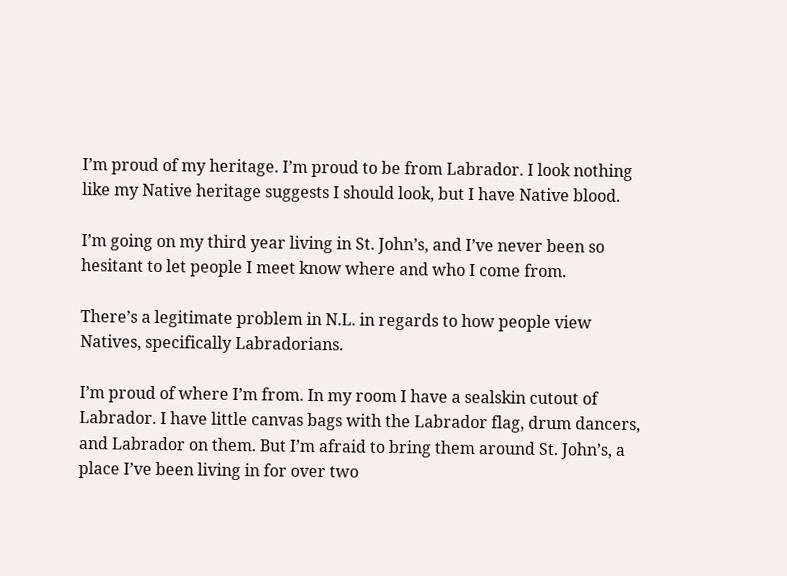I’m proud of my heritage. I’m proud to be from Labrador. I look nothing like my Native heritage suggests I should look, but I have Native blood.

I’m going on my third year living in St. John’s, and I’ve never been so hesitant to let people I meet know where and who I come from.

There’s a legitimate problem in N.L. in regards to how people view Natives, specifically Labradorians.

I’m proud of where I’m from. In my room I have a sealskin cutout of Labrador. I have little canvas bags with the Labrador flag, drum dancers, and Labrador on them. But I’m afraid to bring them around St. John’s, a place I’ve been living in for over two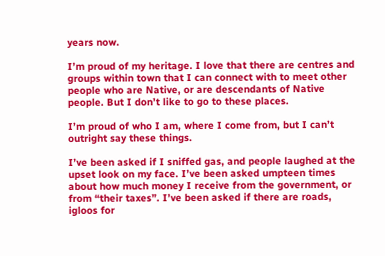years now.

I’m proud of my heritage. I love that there are centres and groups within town that I can connect with to meet other people who are Native, or are descendants of Native people. But I don’t like to go to these places.

I’m proud of who I am, where I come from, but I can’t outright say these things.

I’ve been asked if I sniffed gas, and people laughed at the upset look on my face. I’ve been asked umpteen times about how much money I receive from the government, or from “their taxes”. I’ve been asked if there are roads, igloos for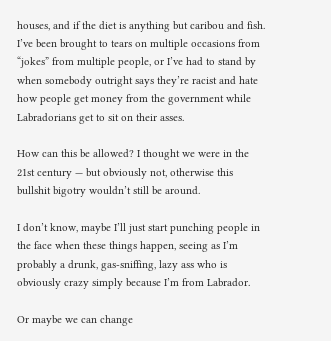houses, and if the diet is anything but caribou and fish.
I’ve been brought to tears on multiple occasions from “jokes” from multiple people, or I’ve had to stand by when somebody outright says they’re racist and hate how people get money from the government while Labradorians get to sit on their asses.

How can this be allowed? I thought we were in the 21st century — but obviously not, otherwise this bullshit bigotry wouldn’t still be around.

I don’t know, maybe I’ll just start punching people in the face when these things happen, seeing as I’m probably a drunk, gas-sniffing, lazy ass who is obviously crazy simply because I’m from Labrador.

Or maybe we can change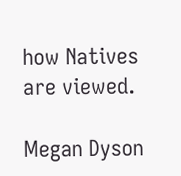how Natives are viewed.

Megan Dyson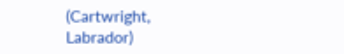(Cartwright, Labrador)